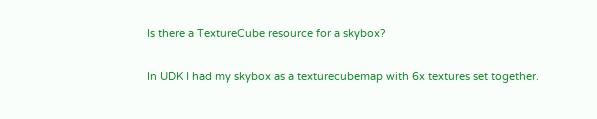Is there a TextureCube resource for a skybox?

In UDK I had my skybox as a texturecubemap with 6x textures set together.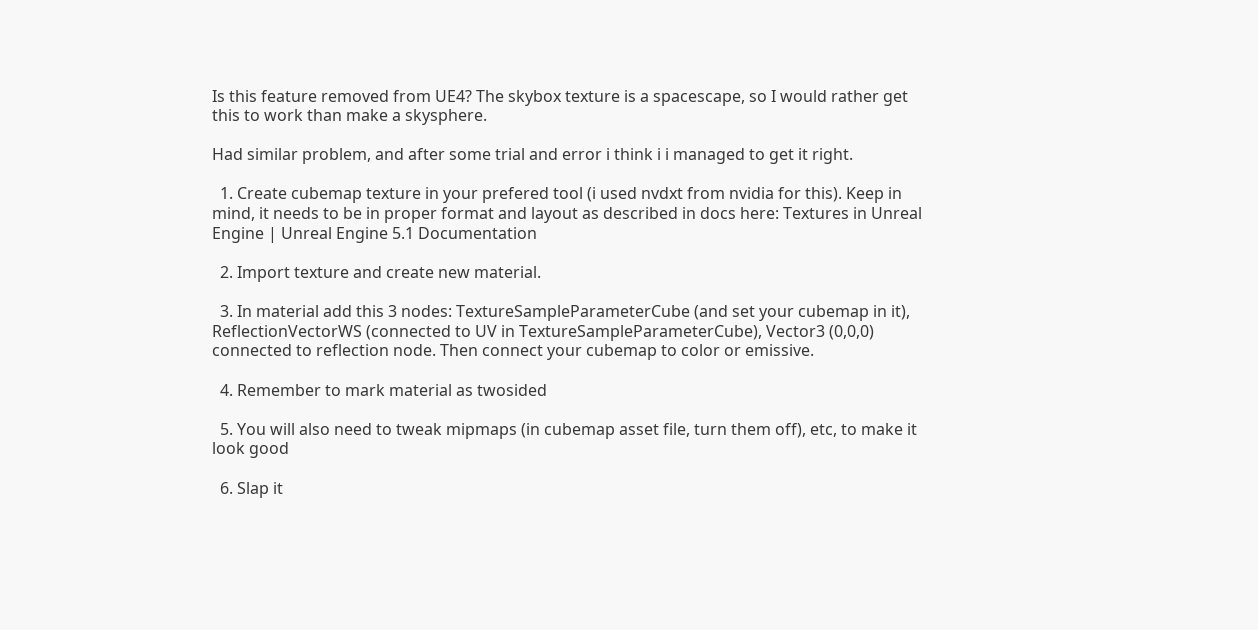Is this feature removed from UE4? The skybox texture is a spacescape, so I would rather get this to work than make a skysphere.

Had similar problem, and after some trial and error i think i i managed to get it right.

  1. Create cubemap texture in your prefered tool (i used nvdxt from nvidia for this). Keep in mind, it needs to be in proper format and layout as described in docs here: Textures in Unreal Engine | Unreal Engine 5.1 Documentation

  2. Import texture and create new material.

  3. In material add this 3 nodes: TextureSampleParameterCube (and set your cubemap in it), ReflectionVectorWS (connected to UV in TextureSampleParameterCube), Vector3 (0,0,0) connected to reflection node. Then connect your cubemap to color or emissive.

  4. Remember to mark material as twosided

  5. You will also need to tweak mipmaps (in cubemap asset file, turn them off), etc, to make it look good

  6. Slap it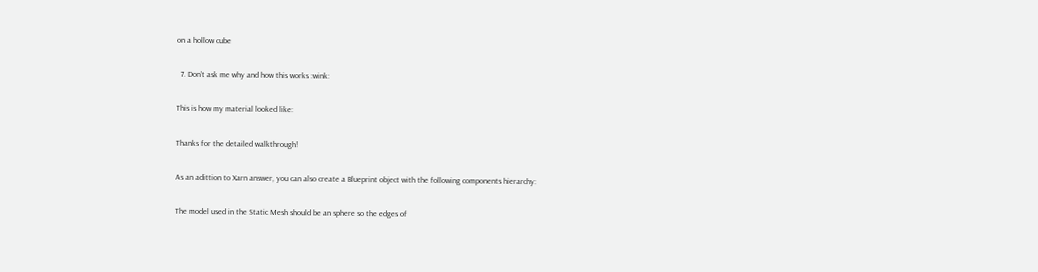on a hollow cube

  7. Don’t ask me why and how this works :wink:

This is how my material looked like:

Thanks for the detailed walkthrough!

As an adittion to Xarn answer, you can also create a Blueprint object with the following components hierarchy:

The model used in the Static Mesh should be an sphere so the edges of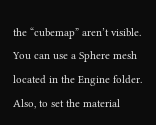the “cubemap” aren’t visible. You can use a Sphere mesh located in the Engine folder. Also, to set the material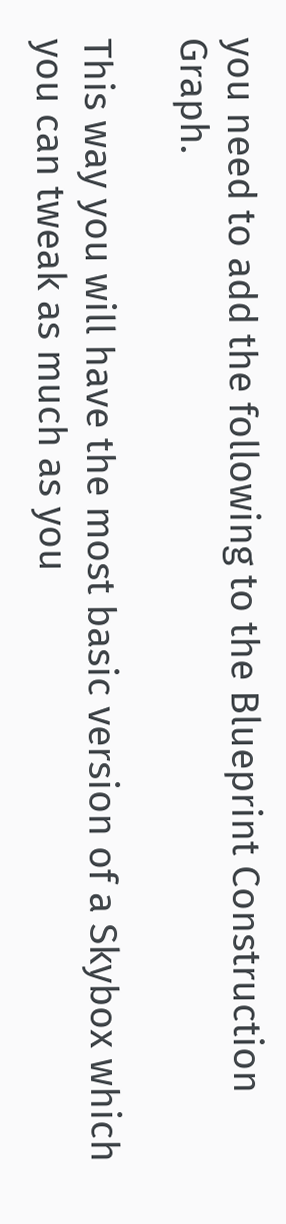you need to add the following to the Blueprint Construction Graph.

This way you will have the most basic version of a Skybox which you can tweak as much as you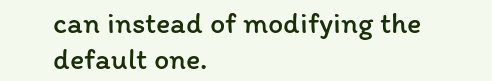can instead of modifying the default one.